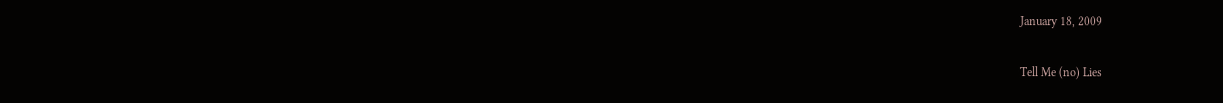January 18, 2009

Tell Me (no) Lies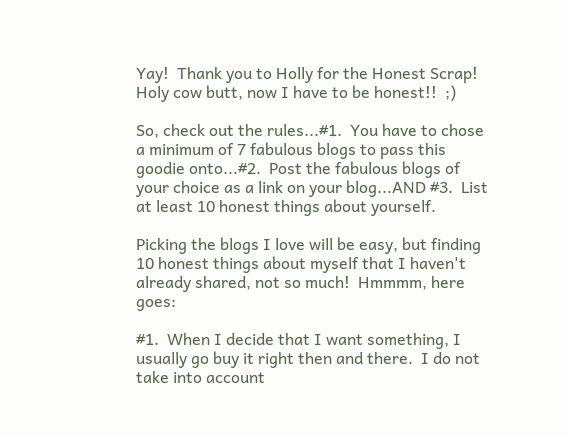Yay!  Thank you to Holly for the Honest Scrap!  Holy cow butt, now I have to be honest!!  ;)

So, check out the rules...#1.  You have to chose a minimum of 7 fabulous blogs to pass this goodie onto...#2.  Post the fabulous blogs of your choice as a link on your blog...AND #3.  List at least 10 honest things about yourself.

Picking the blogs I love will be easy, but finding 10 honest things about myself that I haven't already shared, not so much!  Hmmmm, here goes:

#1.  When I decide that I want something, I usually go buy it right then and there.  I do not take into account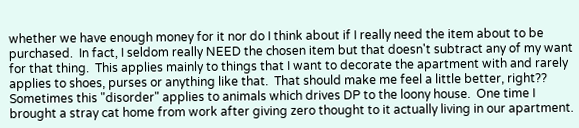whether we have enough money for it nor do I think about if I really need the item about to be purchased.  In fact, I seldom really NEED the chosen item but that doesn't subtract any of my want for that thing.  This applies mainly to things that I want to decorate the apartment with and rarely applies to shoes, purses or anything like that.  That should make me feel a little better, right??  Sometimes this "disorder" applies to animals which drives DP to the loony house.  One time I brought a stray cat home from work after giving zero thought to it actually living in our apartment.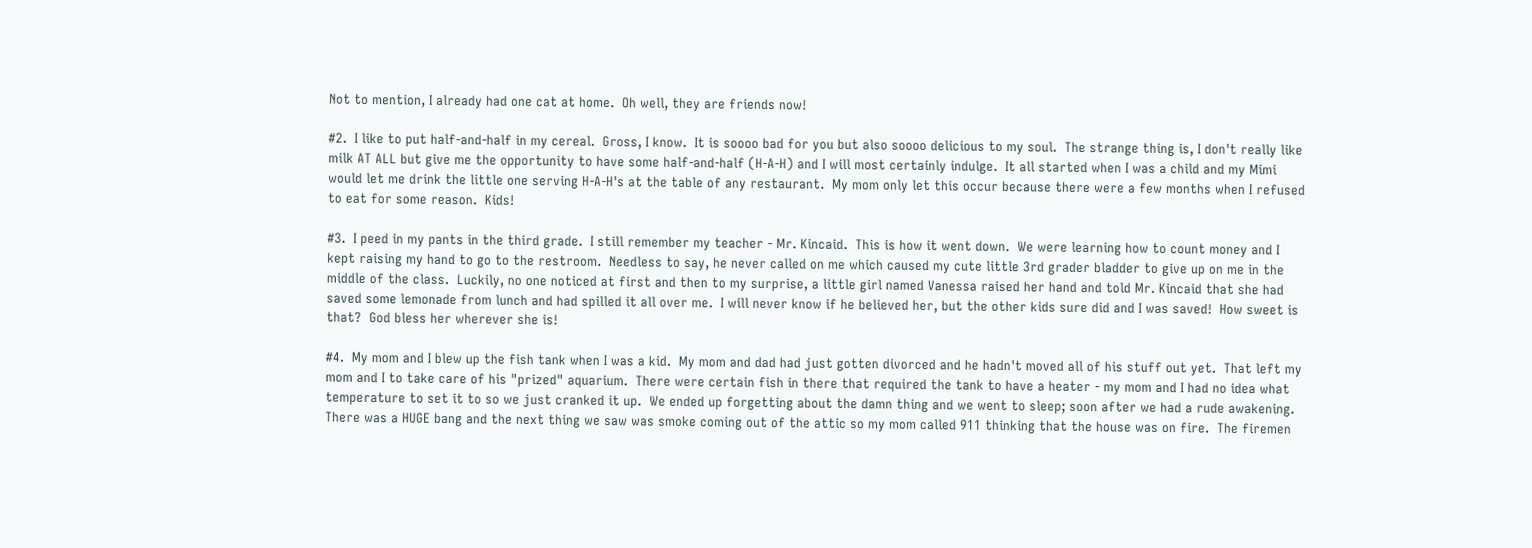Not to mention, I already had one cat at home.  Oh well, they are friends now!

#2.  I like to put half-and-half in my cereal.  Gross, I know.  It is soooo bad for you but also soooo delicious to my soul.  The strange thing is, I don't really like milk AT ALL but give me the opportunity to have some half-and-half (H-A-H) and I will most certainly indulge.  It all started when I was a child and my Mimi would let me drink the little one serving H-A-H's at the table of any restaurant.  My mom only let this occur because there were a few months when I refused to eat for some reason.  Kids!

#3.  I peed in my pants in the third grade.  I still remember my teacher - Mr. Kincaid.  This is how it went down.  We were learning how to count money and I kept raising my hand to go to the restroom.  Needless to say, he never called on me which caused my cute little 3rd grader bladder to give up on me in the middle of the class.  Luckily, no one noticed at first and then to my surprise, a little girl named Vanessa raised her hand and told Mr. Kincaid that she had saved some lemonade from lunch and had spilled it all over me.  I will never know if he believed her, but the other kids sure did and I was saved!  How sweet is that?  God bless her wherever she is!

#4.  My mom and I blew up the fish tank when I was a kid.  My mom and dad had just gotten divorced and he hadn't moved all of his stuff out yet.  That left my mom and I to take care of his "prized" aquarium.  There were certain fish in there that required the tank to have a heater - my mom and I had no idea what temperature to set it to so we just cranked it up.  We ended up forgetting about the damn thing and we went to sleep; soon after we had a rude awakening.  There was a HUGE bang and the next thing we saw was smoke coming out of the attic so my mom called 911 thinking that the house was on fire.  The firemen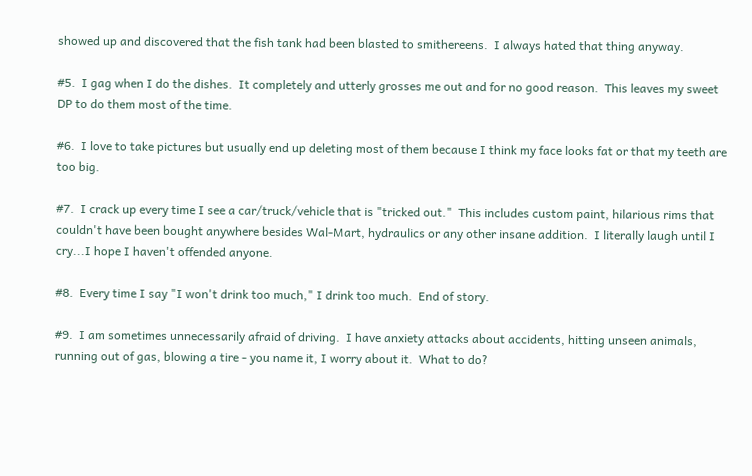showed up and discovered that the fish tank had been blasted to smithereens.  I always hated that thing anyway.

#5.  I gag when I do the dishes.  It completely and utterly grosses me out and for no good reason.  This leaves my sweet DP to do them most of the time.

#6.  I love to take pictures but usually end up deleting most of them because I think my face looks fat or that my teeth are too big.

#7.  I crack up every time I see a car/truck/vehicle that is "tricked out."  This includes custom paint, hilarious rims that couldn't have been bought anywhere besides Wal-Mart, hydraulics or any other insane addition.  I literally laugh until I cry...I hope I haven't offended anyone.

#8.  Every time I say "I won't drink too much," I drink too much.  End of story.

#9.  I am sometimes unnecessarily afraid of driving.  I have anxiety attacks about accidents, hitting unseen animals, running out of gas, blowing a tire - you name it, I worry about it.  What to do?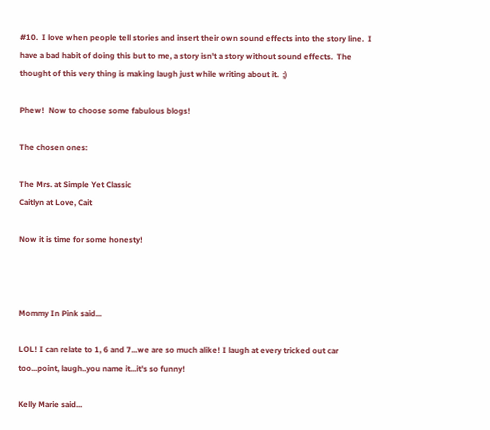#10.  I love when people tell stories and insert their own sound effects into the story line.  I have a bad habit of doing this but to me, a story isn't a story without sound effects.  The thought of this very thing is making laugh just while writing about it.  ;)

Phew!  Now to choose some fabulous blogs!

The chosen ones:

The Mrs. at Simple Yet Classic
Caitlyn at Love, Cait

Now it is time for some honesty!



Mommy In Pink said...

LOL! I can relate to 1, 6 and 7...we are so much alike! I laugh at every tricked out car too...point, laugh..you name it...it's so funny!

Kelly Marie said...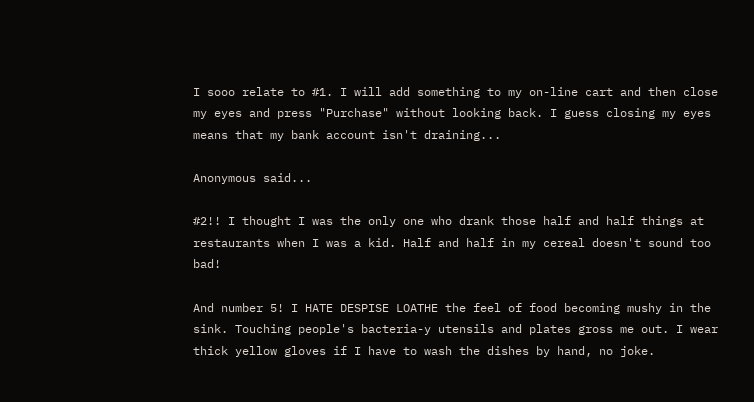I sooo relate to #1. I will add something to my on-line cart and then close my eyes and press "Purchase" without looking back. I guess closing my eyes means that my bank account isn't draining...

Anonymous said...

#2!! I thought I was the only one who drank those half and half things at restaurants when I was a kid. Half and half in my cereal doesn't sound too bad!

And number 5! I HATE DESPISE LOATHE the feel of food becoming mushy in the sink. Touching people's bacteria-y utensils and plates gross me out. I wear thick yellow gloves if I have to wash the dishes by hand, no joke.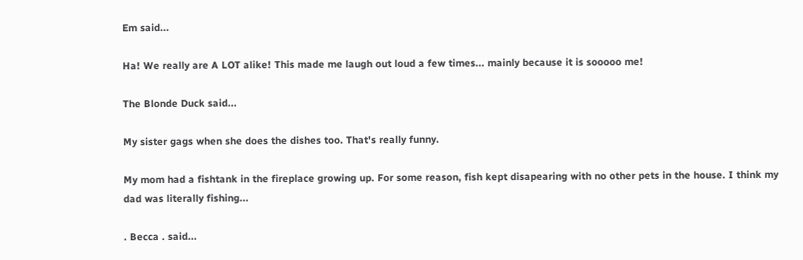Em said...

Ha! We really are A LOT alike! This made me laugh out loud a few times... mainly because it is sooooo me!

The Blonde Duck said...

My sister gags when she does the dishes too. That's really funny.

My mom had a fishtank in the fireplace growing up. For some reason, fish kept disapearing with no other pets in the house. I think my dad was literally fishing...

. Becca . said...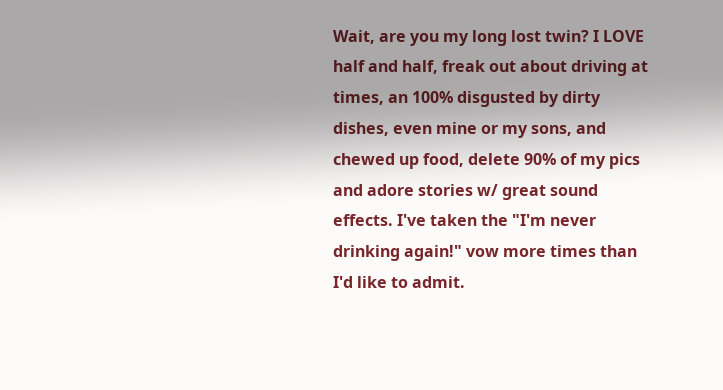Wait, are you my long lost twin? I LOVE half and half, freak out about driving at times, an 100% disgusted by dirty dishes, even mine or my sons, and chewed up food, delete 90% of my pics and adore stories w/ great sound effects. I've taken the "I'm never drinking again!" vow more times than I'd like to admit.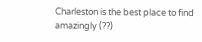Charleston is the best place to find amazingly (??)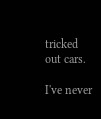tricked out cars.

I've never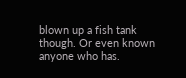blown up a fish tank though. Or even known anyone who has.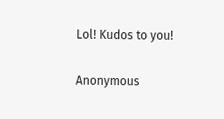Lol! Kudos to you!

Anonymous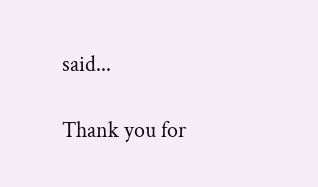said...

Thank you for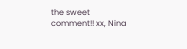the sweet comment!! xx, Nina